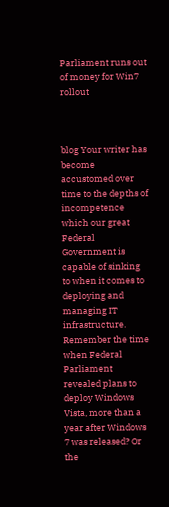Parliament runs out of money for Win7 rollout



blog Your writer has become accustomed over time to the depths of incompetence which our great Federal Government is capable of sinking to when it comes to deploying and managing IT infrastructure. Remember the time when Federal Parliament revealed plans to deploy Windows Vista, more than a year after Windows 7 was released? Or the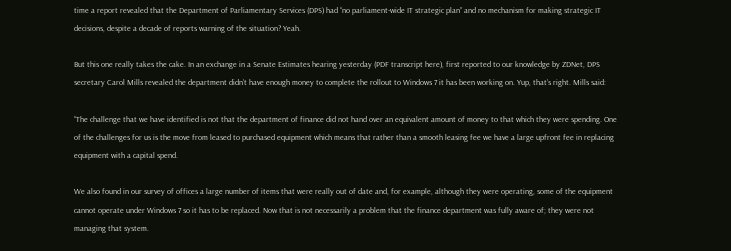time a report revealed that the Department of Parliamentary Services (DPS) had “no parliament-wide IT strategic plan” and no mechanism for making strategic IT decisions, despite a decade of reports warning of the situation? Yeah.

But this one really takes the cake. In an exchange in a Senate Estimates hearing yesterday (PDF transcript here), first reported to our knowledge by ZDNet, DPS secretary Carol Mills revealed the department didn’t have enough money to complete the rollout to Windows 7 it has been working on. Yup, that’s right. Mills said:

“The challenge that we have identified is not that the department of finance did not hand over an equivalent amount of money to that which they were spending. One of the challenges for us is the move from leased to purchased equipment which means that rather than a smooth leasing fee we have a large upfront fee in replacing equipment with a capital spend.

We also found in our survey of offices a large number of items that were really out of date and, for example, although they were operating, some of the equipment cannot operate under Windows 7 so it has to be replaced. Now that is not necessarily a problem that the finance department was fully aware of; they were not managing that system.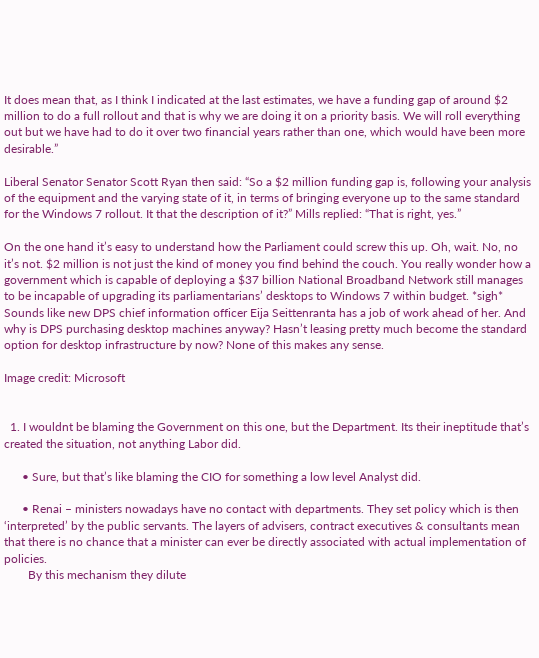It does mean that, as I think I indicated at the last estimates, we have a funding gap of around $2 million to do a full rollout and that is why we are doing it on a priority basis. We will roll everything out but we have had to do it over two financial years rather than one, which would have been more desirable.”

Liberal Senator Senator Scott Ryan then said: “So a $2 million funding gap is, following your analysis of the equipment and the varying state of it, in terms of bringing everyone up to the same standard for the Windows 7 rollout. It that the description of it?” Mills replied: “That is right, yes.”

On the one hand it’s easy to understand how the Parliament could screw this up. Oh, wait. No, no it’s not. $2 million is not just the kind of money you find behind the couch. You really wonder how a government which is capable of deploying a $37 billion National Broadband Network still manages to be incapable of upgrading its parliamentarians’ desktops to Windows 7 within budget. *sigh* Sounds like new DPS chief information officer Eija Seittenranta has a job of work ahead of her. And why is DPS purchasing desktop machines anyway? Hasn’t leasing pretty much become the standard option for desktop infrastructure by now? None of this makes any sense.

Image credit: Microsoft


  1. I wouldnt be blaming the Government on this one, but the Department. Its their ineptitude that’s created the situation, not anything Labor did.

      • Sure, but that’s like blaming the CIO for something a low level Analyst did.

      • Renai – ministers nowadays have no contact with departments. They set policy which is then ‘interpreted’ by the public servants. The layers of advisers, contract executives & consultants mean that there is no chance that a minister can ever be directly associated with actual implementation of policies.
        By this mechanism they dilute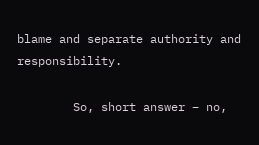blame and separate authority and responsibility.

        So, short answer – no,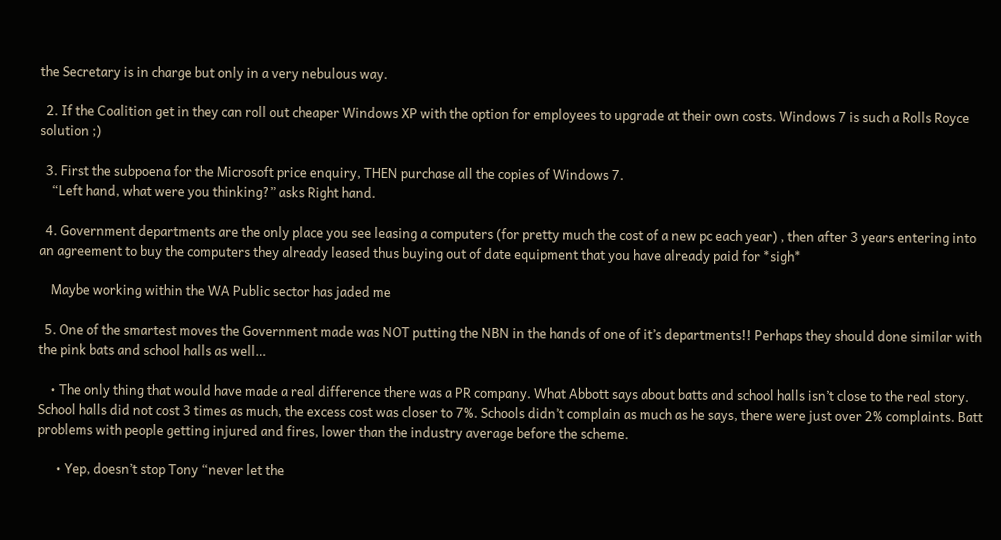the Secretary is in charge but only in a very nebulous way.

  2. If the Coalition get in they can roll out cheaper Windows XP with the option for employees to upgrade at their own costs. Windows 7 is such a Rolls Royce solution ;)

  3. First the subpoena for the Microsoft price enquiry, THEN purchase all the copies of Windows 7.
    “Left hand, what were you thinking?” asks Right hand.

  4. Government departments are the only place you see leasing a computers (for pretty much the cost of a new pc each year) , then after 3 years entering into an agreement to buy the computers they already leased thus buying out of date equipment that you have already paid for *sigh*

    Maybe working within the WA Public sector has jaded me

  5. One of the smartest moves the Government made was NOT putting the NBN in the hands of one of it’s departments!! Perhaps they should done similar with the pink bats and school halls as well…

    • The only thing that would have made a real difference there was a PR company. What Abbott says about batts and school halls isn’t close to the real story. School halls did not cost 3 times as much, the excess cost was closer to 7%. Schools didn’t complain as much as he says, there were just over 2% complaints. Batt problems with people getting injured and fires, lower than the industry average before the scheme.

      • Yep, doesn’t stop Tony “never let the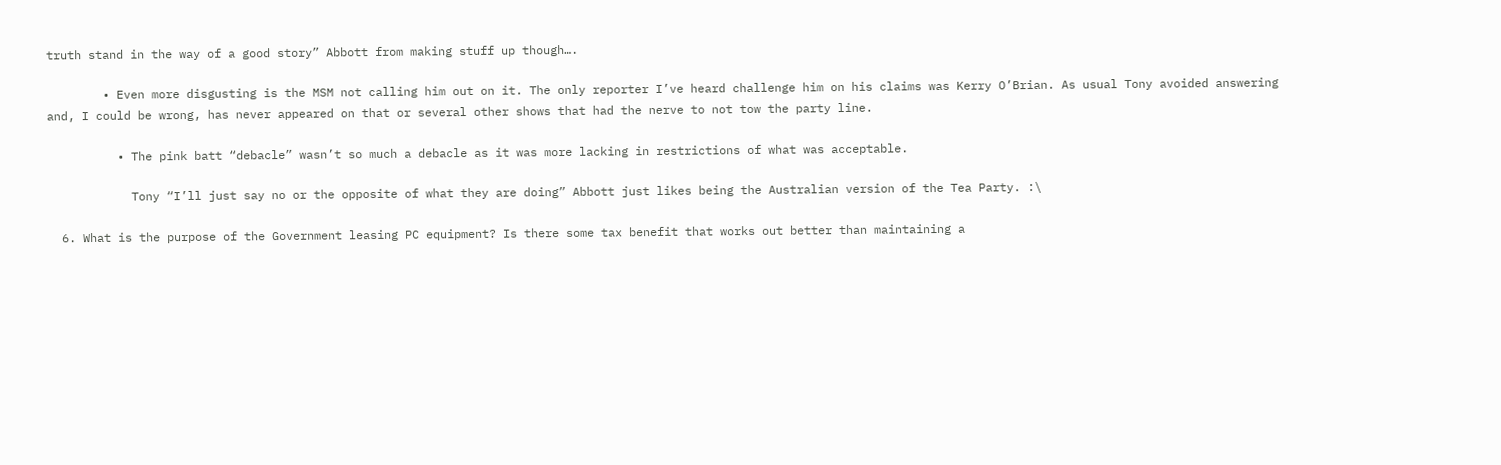truth stand in the way of a good story” Abbott from making stuff up though….

        • Even more disgusting is the MSM not calling him out on it. The only reporter I’ve heard challenge him on his claims was Kerry O’Brian. As usual Tony avoided answering and, I could be wrong, has never appeared on that or several other shows that had the nerve to not tow the party line.

          • The pink batt “debacle” wasn’t so much a debacle as it was more lacking in restrictions of what was acceptable.

            Tony “I’ll just say no or the opposite of what they are doing” Abbott just likes being the Australian version of the Tea Party. :\

  6. What is the purpose of the Government leasing PC equipment? Is there some tax benefit that works out better than maintaining a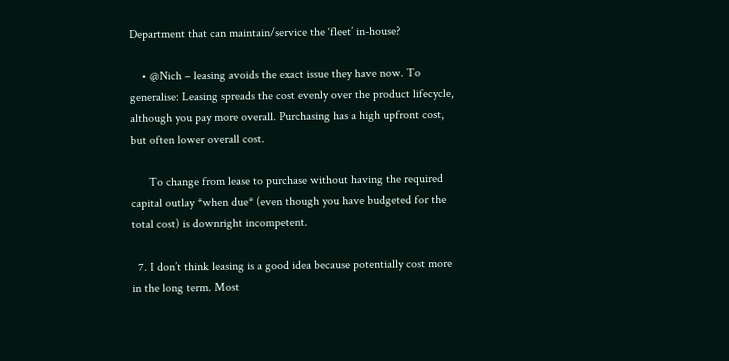Department that can maintain/service the ‘fleet’ in-house?

    • @Nich – leasing avoids the exact issue they have now. To generalise: Leasing spreads the cost evenly over the product lifecycle, although you pay more overall. Purchasing has a high upfront cost, but often lower overall cost.

      To change from lease to purchase without having the required capital outlay *when due* (even though you have budgeted for the total cost) is downright incompetent.

  7. I don’t think leasing is a good idea because potentially cost more in the long term. Most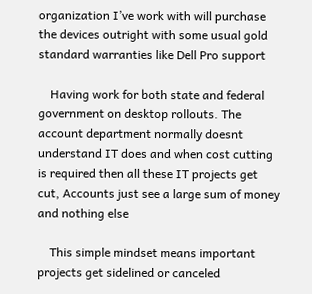organization I’ve work with will purchase the devices outright with some usual gold standard warranties like Dell Pro support

    Having work for both state and federal government on desktop rollouts. The account department normally doesnt understand IT does and when cost cutting is required then all these IT projects get cut, Accounts just see a large sum of money and nothing else

    This simple mindset means important projects get sidelined or canceled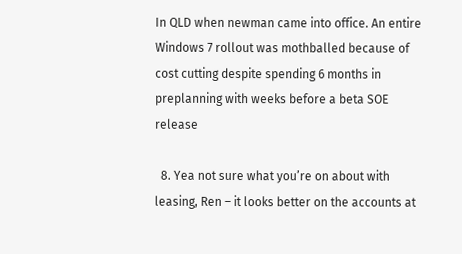In QLD when newman came into office. An entire Windows 7 rollout was mothballed because of cost cutting despite spending 6 months in preplanning with weeks before a beta SOE release

  8. Yea not sure what you’re on about with leasing, Ren – it looks better on the accounts at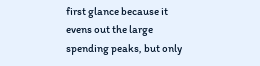first glance because it evens out the large spending peaks, but only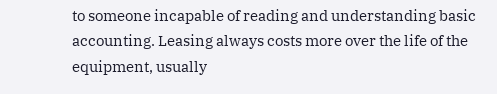to someone incapable of reading and understanding basic accounting. Leasing always costs more over the life of the equipment, usually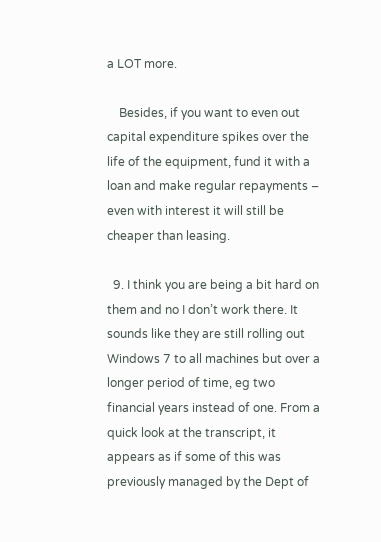a LOT more.

    Besides, if you want to even out capital expenditure spikes over the life of the equipment, fund it with a loan and make regular repayments – even with interest it will still be cheaper than leasing.

  9. I think you are being a bit hard on them and no I don’t work there. It sounds like they are still rolling out Windows 7 to all machines but over a longer period of time, eg two financial years instead of one. From a quick look at the transcript, it appears as if some of this was previously managed by the Dept of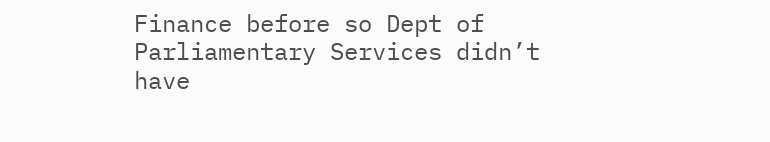Finance before so Dept of Parliamentary Services didn’t have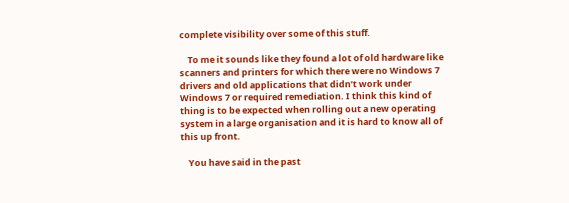complete visibility over some of this stuff.

    To me it sounds like they found a lot of old hardware like scanners and printers for which there were no Windows 7 drivers and old applications that didn’t work under Windows 7 or required remediation. I think this kind of thing is to be expected when rolling out a new operating system in a large organisation and it is hard to know all of this up front.

    You have said in the past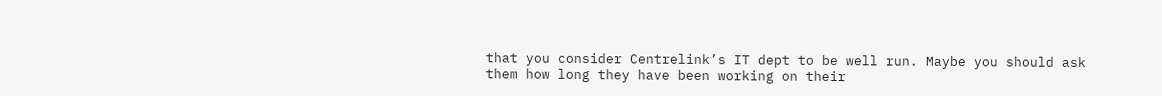that you consider Centrelink’s IT dept to be well run. Maybe you should ask them how long they have been working on their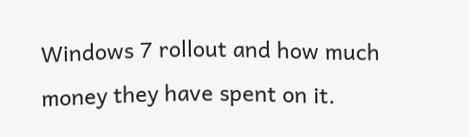Windows 7 rollout and how much money they have spent on it.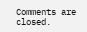Comments are closed.